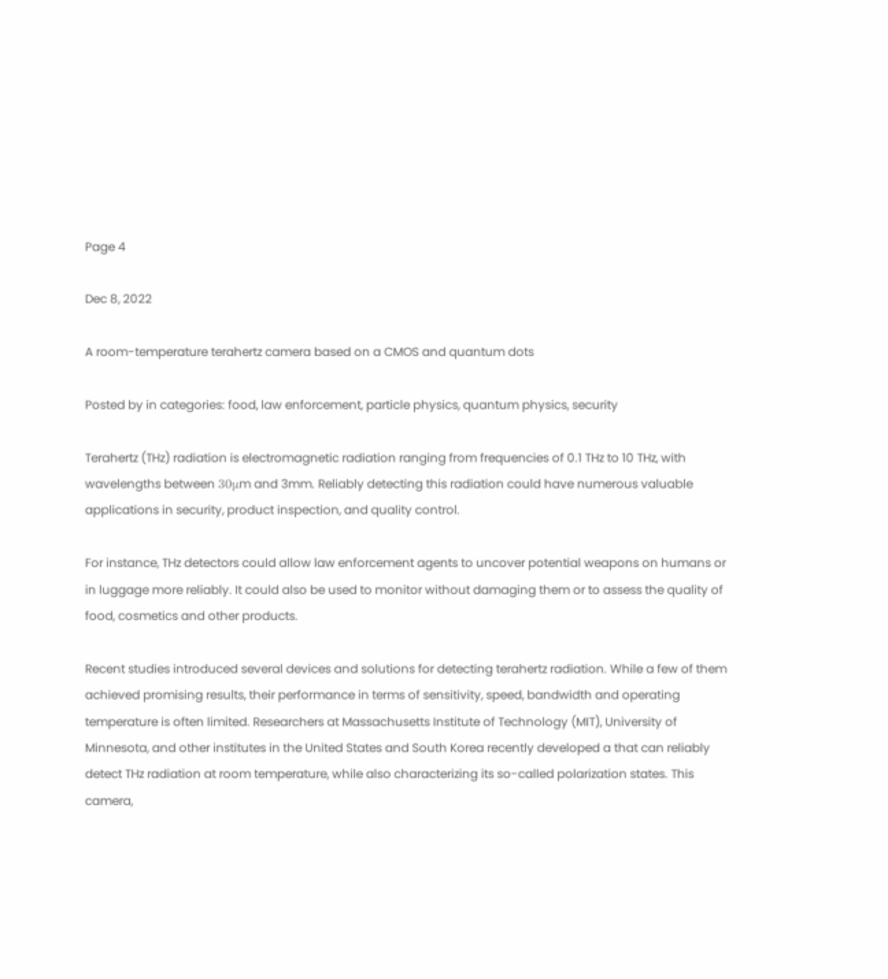Page 4

Dec 8, 2022

A room-temperature terahertz camera based on a CMOS and quantum dots

Posted by in categories: food, law enforcement, particle physics, quantum physics, security

Terahertz (THz) radiation is electromagnetic radiation ranging from frequencies of 0.1 THz to 10 THz, with wavelengths between 30μm and 3mm. Reliably detecting this radiation could have numerous valuable applications in security, product inspection, and quality control.

For instance, THz detectors could allow law enforcement agents to uncover potential weapons on humans or in luggage more reliably. It could also be used to monitor without damaging them or to assess the quality of food, cosmetics and other products.

Recent studies introduced several devices and solutions for detecting terahertz radiation. While a few of them achieved promising results, their performance in terms of sensitivity, speed, bandwidth and operating temperature is often limited. Researchers at Massachusetts Institute of Technology (MIT), University of Minnesota, and other institutes in the United States and South Korea recently developed a that can reliably detect THz radiation at room temperature, while also characterizing its so-called polarization states. This camera,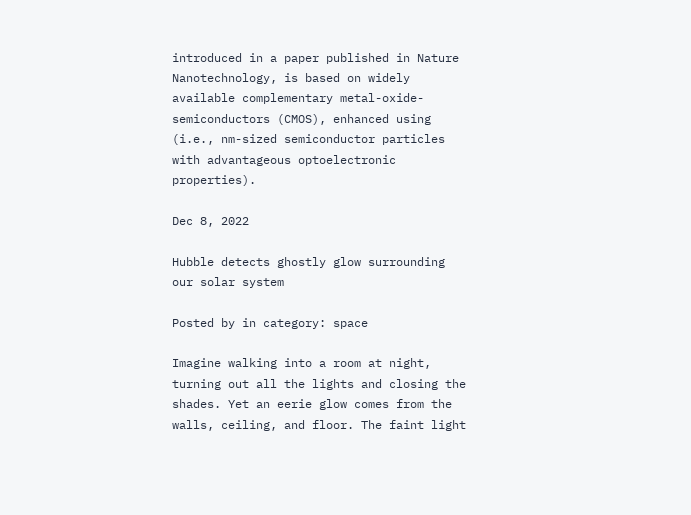introduced in a paper published in Nature Nanotechnology, is based on widely available complementary metal-oxide-semiconductors (CMOS), enhanced using (i.e., nm-sized semiconductor particles with advantageous optoelectronic properties).

Dec 8, 2022

Hubble detects ghostly glow surrounding our solar system

Posted by in category: space

Imagine walking into a room at night, turning out all the lights and closing the shades. Yet an eerie glow comes from the walls, ceiling, and floor. The faint light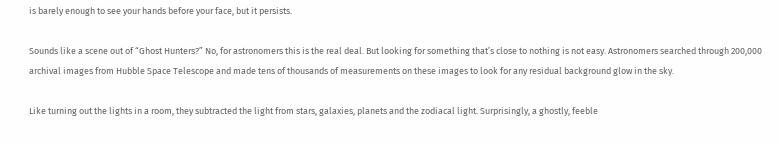is barely enough to see your hands before your face, but it persists.

Sounds like a scene out of “Ghost Hunters?” No, for astronomers this is the real deal. But looking for something that’s close to nothing is not easy. Astronomers searched through 200,000 archival images from Hubble Space Telescope and made tens of thousands of measurements on these images to look for any residual background glow in the sky.

Like turning out the lights in a room, they subtracted the light from stars, galaxies, planets and the zodiacal light. Surprisingly, a ghostly, feeble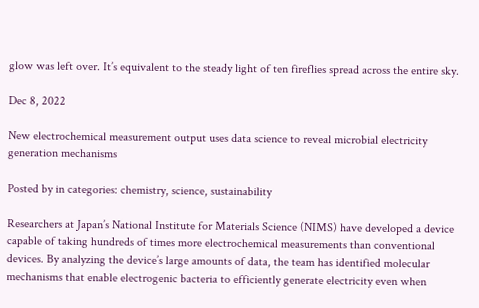glow was left over. It’s equivalent to the steady light of ten fireflies spread across the entire sky.

Dec 8, 2022

New electrochemical measurement output uses data science to reveal microbial electricity generation mechanisms

Posted by in categories: chemistry, science, sustainability

Researchers at Japan’s National Institute for Materials Science (NIMS) have developed a device capable of taking hundreds of times more electrochemical measurements than conventional devices. By analyzing the device’s large amounts of data, the team has identified molecular mechanisms that enable electrogenic bacteria to efficiently generate electricity even when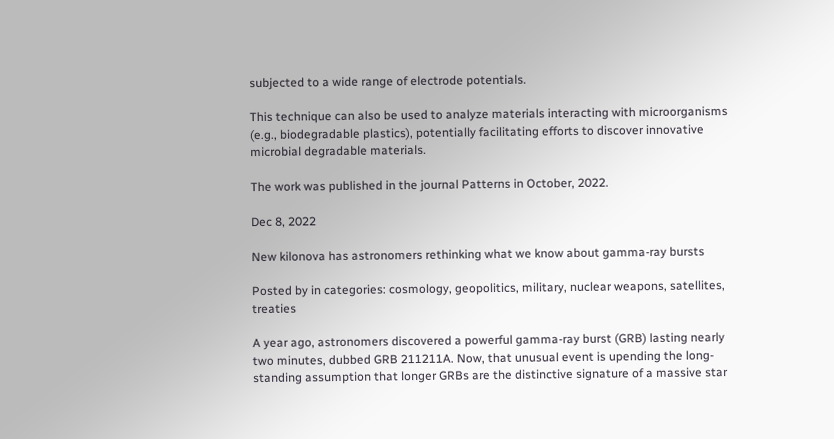subjected to a wide range of electrode potentials.

This technique can also be used to analyze materials interacting with microorganisms (e.g., biodegradable plastics), potentially facilitating efforts to discover innovative microbial degradable materials.

The work was published in the journal Patterns in October, 2022.

Dec 8, 2022

New kilonova has astronomers rethinking what we know about gamma-ray bursts

Posted by in categories: cosmology, geopolitics, military, nuclear weapons, satellites, treaties

A year ago, astronomers discovered a powerful gamma-ray burst (GRB) lasting nearly two minutes, dubbed GRB 211211A. Now, that unusual event is upending the long-standing assumption that longer GRBs are the distinctive signature of a massive star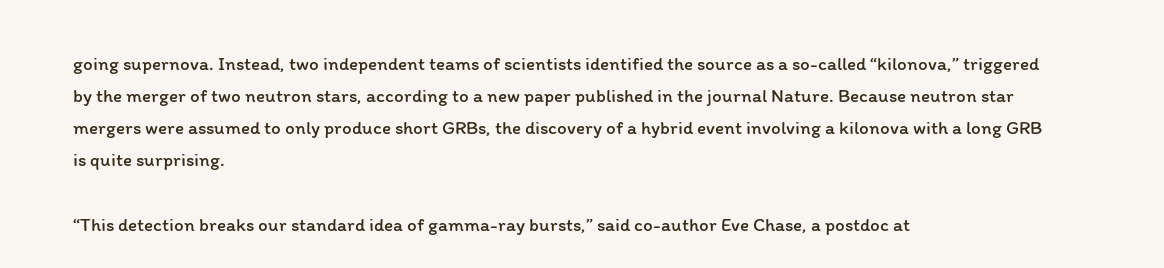going supernova. Instead, two independent teams of scientists identified the source as a so-called “kilonova,” triggered by the merger of two neutron stars, according to a new paper published in the journal Nature. Because neutron star mergers were assumed to only produce short GRBs, the discovery of a hybrid event involving a kilonova with a long GRB is quite surprising.

“This detection breaks our standard idea of gamma-ray bursts,” said co-author Eve Chase, a postdoc at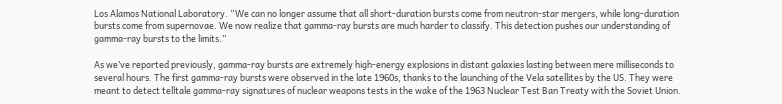Los Alamos National Laboratory. “We can no longer assume that all short-duration bursts come from neutron-star mergers, while long-duration bursts come from supernovae. We now realize that gamma-ray bursts are much harder to classify. This detection pushes our understanding of gamma-ray bursts to the limits.”

As we’ve reported previously, gamma-ray bursts are extremely high-energy explosions in distant galaxies lasting between mere milliseconds to several hours. The first gamma-ray bursts were observed in the late 1960s, thanks to the launching of the Vela satellites by the US. They were meant to detect telltale gamma-ray signatures of nuclear weapons tests in the wake of the 1963 Nuclear Test Ban Treaty with the Soviet Union.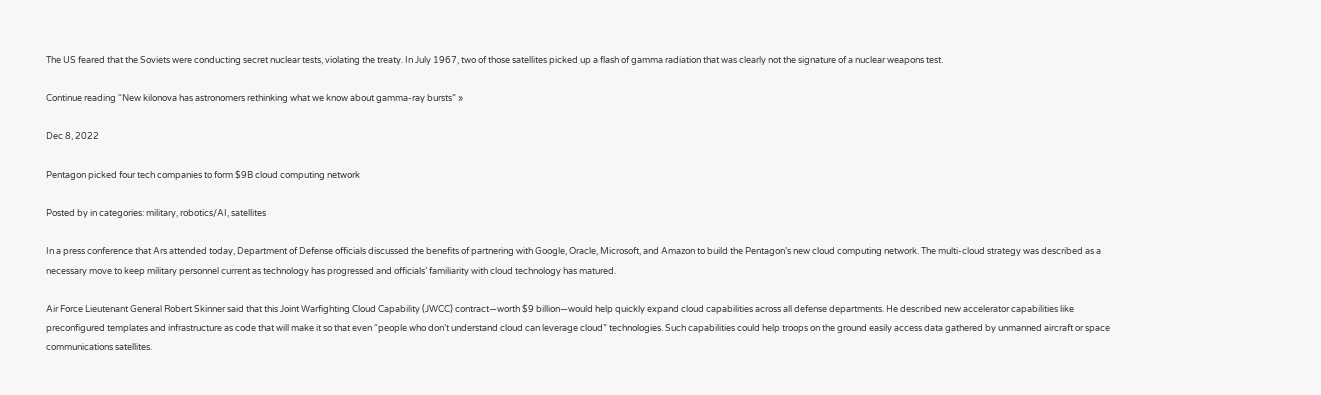The US feared that the Soviets were conducting secret nuclear tests, violating the treaty. In July 1967, two of those satellites picked up a flash of gamma radiation that was clearly not the signature of a nuclear weapons test.

Continue reading “New kilonova has astronomers rethinking what we know about gamma-ray bursts” »

Dec 8, 2022

Pentagon picked four tech companies to form $9B cloud computing network

Posted by in categories: military, robotics/AI, satellites

In a press conference that Ars attended today, Department of Defense officials discussed the benefits of partnering with Google, Oracle, Microsoft, and Amazon to build the Pentagon’s new cloud computing network. The multi-cloud strategy was described as a necessary move to keep military personnel current as technology has progressed and officials’ familiarity with cloud technology has matured.

Air Force Lieutenant General Robert Skinner said that this Joint Warfighting Cloud Capability (JWCC) contract—worth $9 billion—would help quickly expand cloud capabilities across all defense departments. He described new accelerator capabilities like preconfigured templates and infrastructure as code that will make it so that even “people who don’t understand cloud can leverage cloud” technologies. Such capabilities could help troops on the ground easily access data gathered by unmanned aircraft or space communications satellites.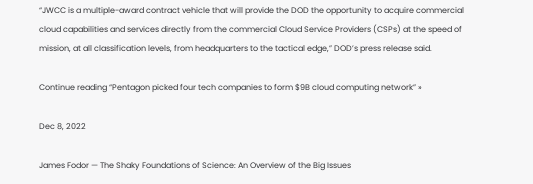“JWCC is a multiple-award contract vehicle that will provide the DOD the opportunity to acquire commercial cloud capabilities and services directly from the commercial Cloud Service Providers (CSPs) at the speed of mission, at all classification levels, from headquarters to the tactical edge,” DOD’s press release said.

Continue reading “Pentagon picked four tech companies to form $9B cloud computing network” »

Dec 8, 2022

James Fodor — The Shaky Foundations of Science: An Overview of the Big Issues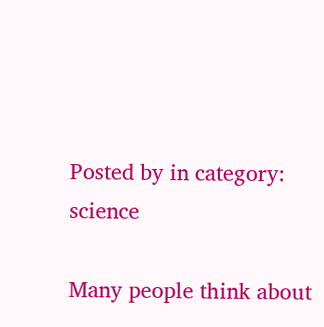Posted by in category: science

Many people think about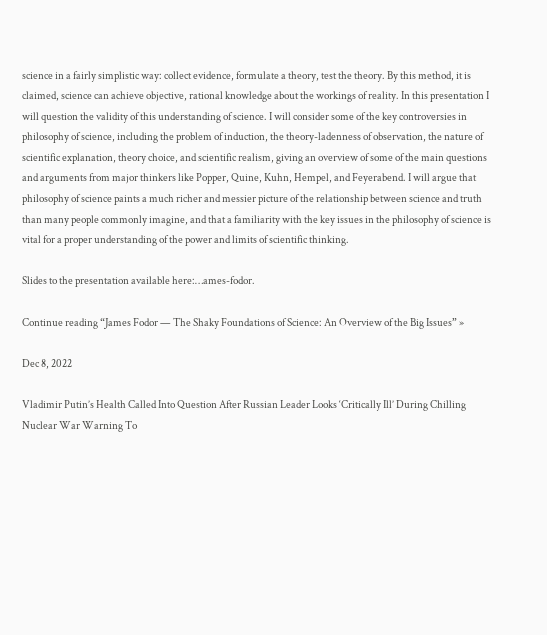science in a fairly simplistic way: collect evidence, formulate a theory, test the theory. By this method, it is claimed, science can achieve objective, rational knowledge about the workings of reality. In this presentation I will question the validity of this understanding of science. I will consider some of the key controversies in philosophy of science, including the problem of induction, the theory-ladenness of observation, the nature of scientific explanation, theory choice, and scientific realism, giving an overview of some of the main questions and arguments from major thinkers like Popper, Quine, Kuhn, Hempel, and Feyerabend. I will argue that philosophy of science paints a much richer and messier picture of the relationship between science and truth than many people commonly imagine, and that a familiarity with the key issues in the philosophy of science is vital for a proper understanding of the power and limits of scientific thinking.

Slides to the presentation available here:…ames-fodor.

Continue reading “James Fodor — The Shaky Foundations of Science: An Overview of the Big Issues” »

Dec 8, 2022

Vladimir Putin’s Health Called Into Question After Russian Leader Looks ‘Critically Ill’ During Chilling Nuclear War Warning To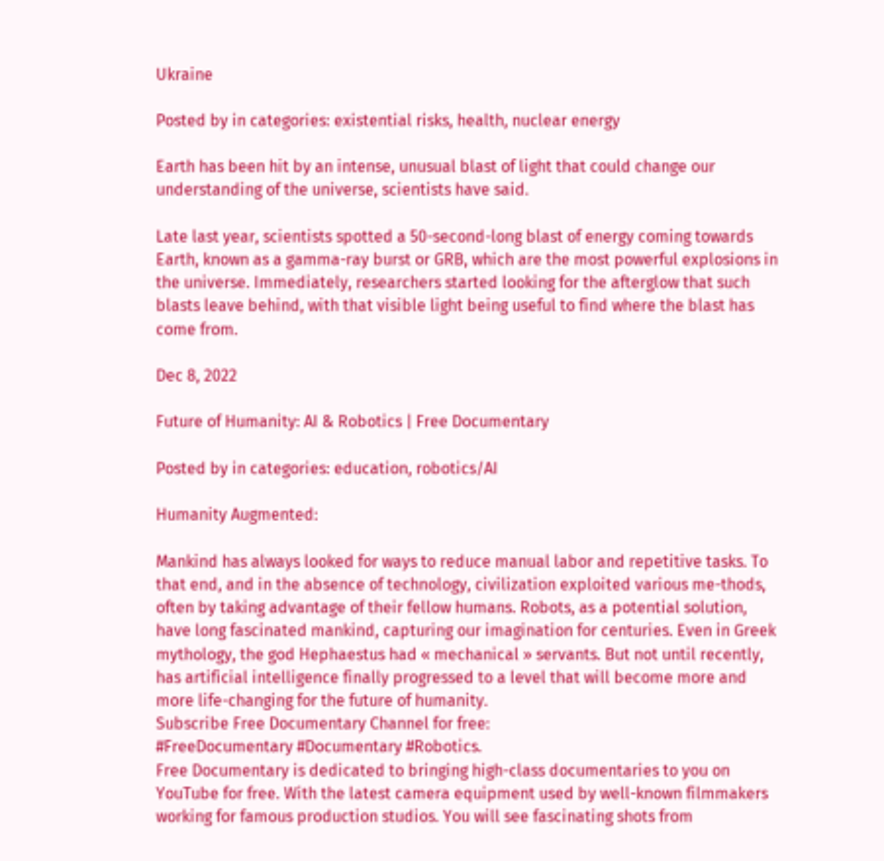Ukraine

Posted by in categories: existential risks, health, nuclear energy

Earth has been hit by an intense, unusual blast of light that could change our understanding of the universe, scientists have said.

Late last year, scientists spotted a 50-second-long blast of energy coming towards Earth, known as a gamma-ray burst or GRB, which are the most powerful explosions in the universe. Immediately, researchers started looking for the afterglow that such blasts leave behind, with that visible light being useful to find where the blast has come from.

Dec 8, 2022

Future of Humanity: AI & Robotics | Free Documentary

Posted by in categories: education, robotics/AI

Humanity Augmented:

Mankind has always looked for ways to reduce manual labor and repetitive tasks. To that end, and in the absence of technology, civilization exploited various me-thods, often by taking advantage of their fellow humans. Robots, as a potential solution, have long fascinated mankind, capturing our imagination for centuries. Even in Greek mythology, the god Hephaestus had « mechanical » servants. But not until recently, has artificial intelligence finally progressed to a level that will become more and more life-changing for the future of humanity.
Subscribe Free Documentary Channel for free:
#FreeDocumentary #Documentary #Robotics.
Free Documentary is dedicated to bringing high-class documentaries to you on YouTube for free. With the latest camera equipment used by well-known filmmakers working for famous production studios. You will see fascinating shots from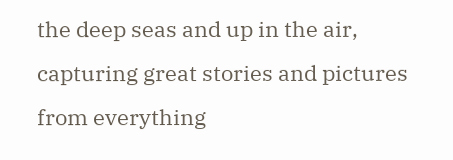the deep seas and up in the air, capturing great stories and pictures from everything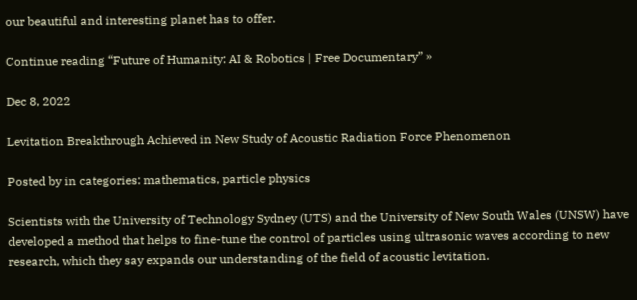our beautiful and interesting planet has to offer.

Continue reading “Future of Humanity: AI & Robotics | Free Documentary” »

Dec 8, 2022

Levitation Breakthrough Achieved in New Study of Acoustic Radiation Force Phenomenon

Posted by in categories: mathematics, particle physics

Scientists with the University of Technology Sydney (UTS) and the University of New South Wales (UNSW) have developed a method that helps to fine-tune the control of particles using ultrasonic waves according to new research, which they say expands our understanding of the field of acoustic levitation.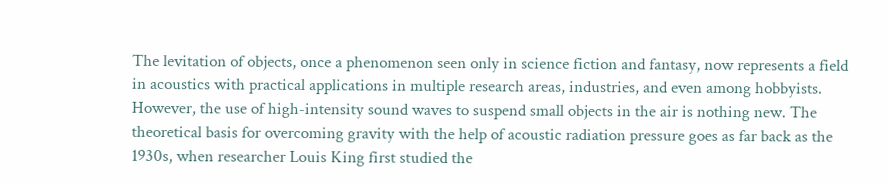The levitation of objects, once a phenomenon seen only in science fiction and fantasy, now represents a field in acoustics with practical applications in multiple research areas, industries, and even among hobbyists. However, the use of high-intensity sound waves to suspend small objects in the air is nothing new. The theoretical basis for overcoming gravity with the help of acoustic radiation pressure goes as far back as the 1930s, when researcher Louis King first studied the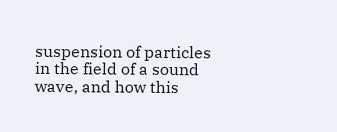suspension of particles in the field of a sound wave, and how this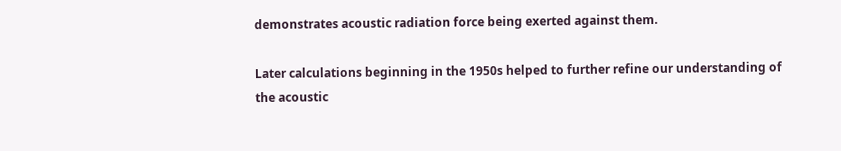demonstrates acoustic radiation force being exerted against them.

Later calculations beginning in the 1950s helped to further refine our understanding of the acoustic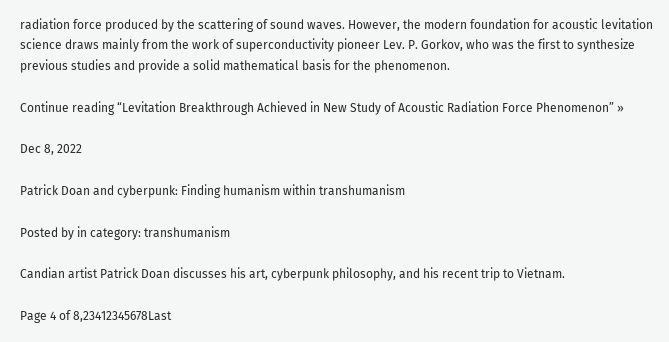radiation force produced by the scattering of sound waves. However, the modern foundation for acoustic levitation science draws mainly from the work of superconductivity pioneer Lev. P. Gorkov, who was the first to synthesize previous studies and provide a solid mathematical basis for the phenomenon.

Continue reading “Levitation Breakthrough Achieved in New Study of Acoustic Radiation Force Phenomenon” »

Dec 8, 2022

Patrick Doan and cyberpunk: Finding humanism within transhumanism

Posted by in category: transhumanism

Candian artist Patrick Doan discusses his art, cyberpunk philosophy, and his recent trip to Vietnam.

Page 4 of 8,23412345678Last